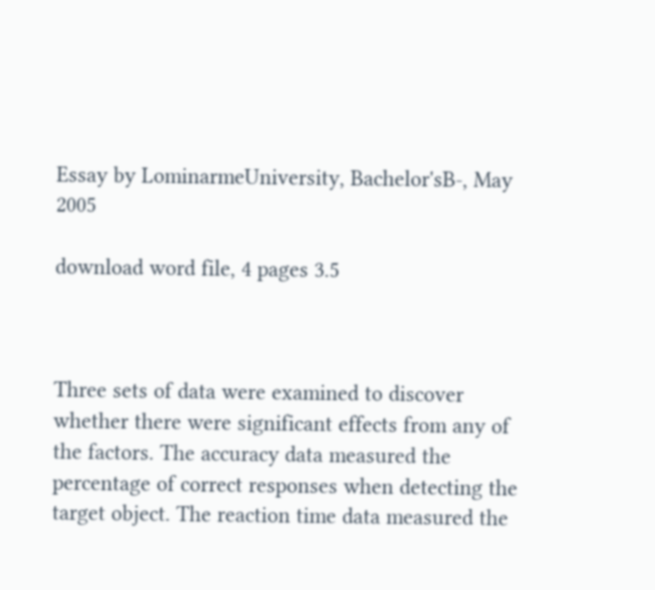Essay by LominarmeUniversity, Bachelor'sB-, May 2005

download word file, 4 pages 3.5



Three sets of data were examined to discover whether there were significant effects from any of the factors. The accuracy data measured the percentage of correct responses when detecting the target object. The reaction time data measured the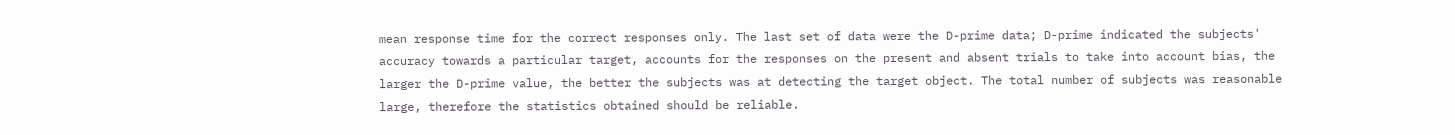mean response time for the correct responses only. The last set of data were the D-prime data; D-prime indicated the subjects' accuracy towards a particular target, accounts for the responses on the present and absent trials to take into account bias, the larger the D-prime value, the better the subjects was at detecting the target object. The total number of subjects was reasonable large, therefore the statistics obtained should be reliable.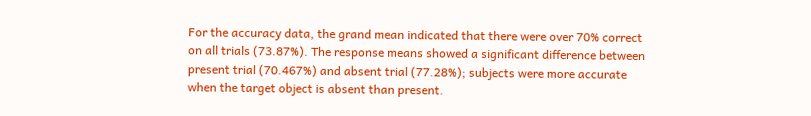For the accuracy data, the grand mean indicated that there were over 70% correct on all trials (73.87%). The response means showed a significant difference between present trial (70.467%) and absent trial (77.28%); subjects were more accurate when the target object is absent than present.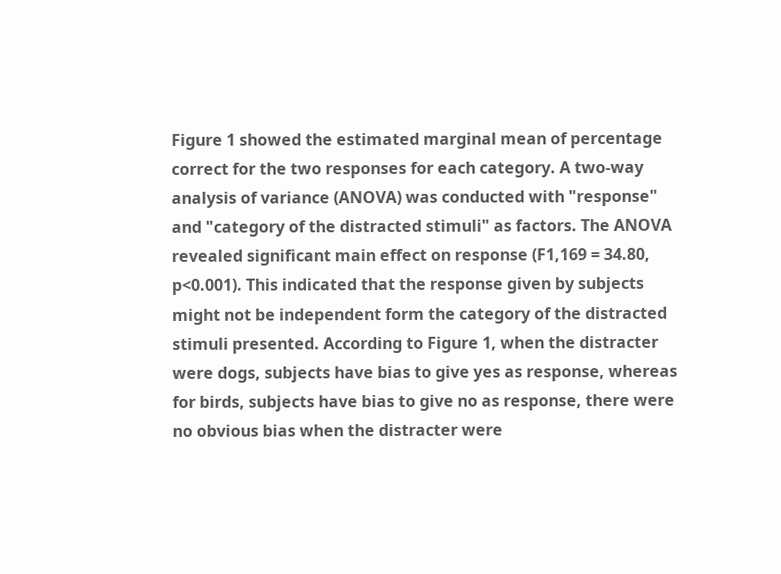Figure 1 showed the estimated marginal mean of percentage correct for the two responses for each category. A two-way analysis of variance (ANOVA) was conducted with "response" and "category of the distracted stimuli" as factors. The ANOVA revealed significant main effect on response (F1,169 = 34.80, p<0.001). This indicated that the response given by subjects might not be independent form the category of the distracted stimuli presented. According to Figure 1, when the distracter were dogs, subjects have bias to give yes as response, whereas for birds, subjects have bias to give no as response, there were no obvious bias when the distracter were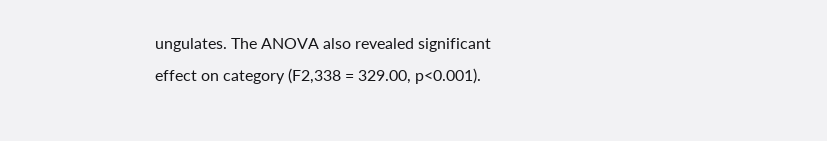ungulates. The ANOVA also revealed significant effect on category (F2,338 = 329.00, p<0.001).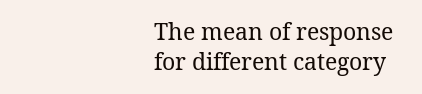The mean of response for different category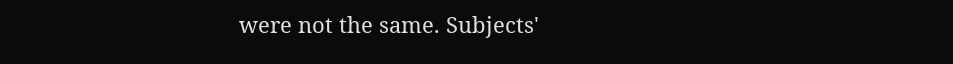were not the same. Subjects'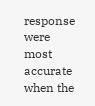response were most accurate when the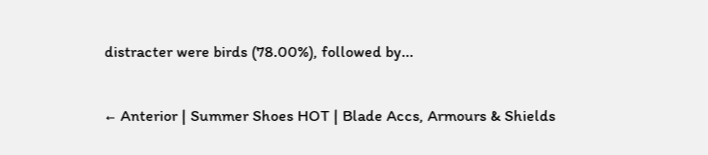distracter were birds (78.00%), followed by...

← Anterior | Summer Shoes HOT | Blade Accs, Armours & Shields